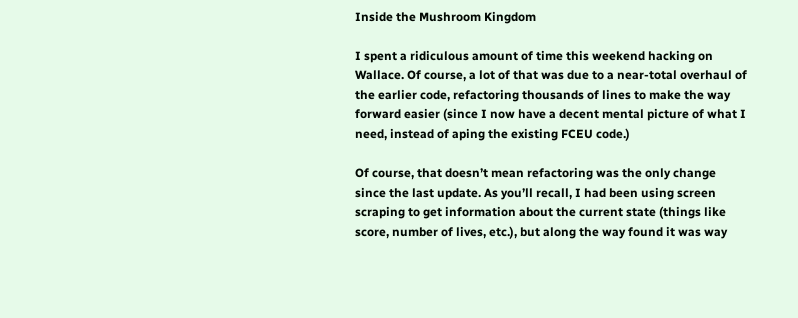Inside the Mushroom Kingdom

I spent a ridiculous amount of time this weekend hacking on Wallace. Of course, a lot of that was due to a near-total overhaul of the earlier code, refactoring thousands of lines to make the way forward easier (since I now have a decent mental picture of what I need, instead of aping the existing FCEU code.)

Of course, that doesn’t mean refactoring was the only change since the last update. As you’ll recall, I had been using screen scraping to get information about the current state (things like score, number of lives, etc.), but along the way found it was way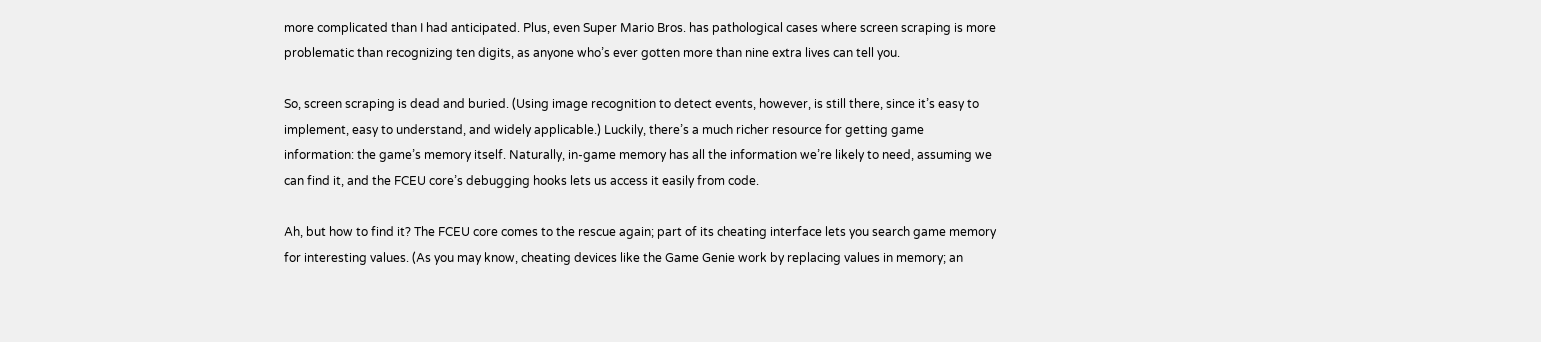more complicated than I had anticipated. Plus, even Super Mario Bros. has pathological cases where screen scraping is more problematic than recognizing ten digits, as anyone who’s ever gotten more than nine extra lives can tell you.

So, screen scraping is dead and buried. (Using image recognition to detect events, however, is still there, since it’s easy to implement, easy to understand, and widely applicable.) Luckily, there’s a much richer resource for getting game information: the game’s memory itself. Naturally, in-game memory has all the information we’re likely to need, assuming we can find it, and the FCEU core’s debugging hooks lets us access it easily from code.

Ah, but how to find it? The FCEU core comes to the rescue again; part of its cheating interface lets you search game memory for interesting values. (As you may know, cheating devices like the Game Genie work by replacing values in memory; an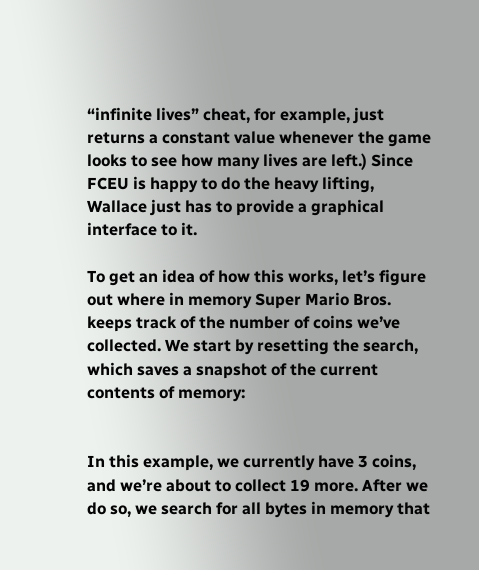“infinite lives” cheat, for example, just returns a constant value whenever the game looks to see how many lives are left.) Since FCEU is happy to do the heavy lifting, Wallace just has to provide a graphical interface to it.

To get an idea of how this works, let’s figure out where in memory Super Mario Bros. keeps track of the number of coins we’ve collected. We start by resetting the search, which saves a snapshot of the current contents of memory:


In this example, we currently have 3 coins, and we’re about to collect 19 more. After we do so, we search for all bytes in memory that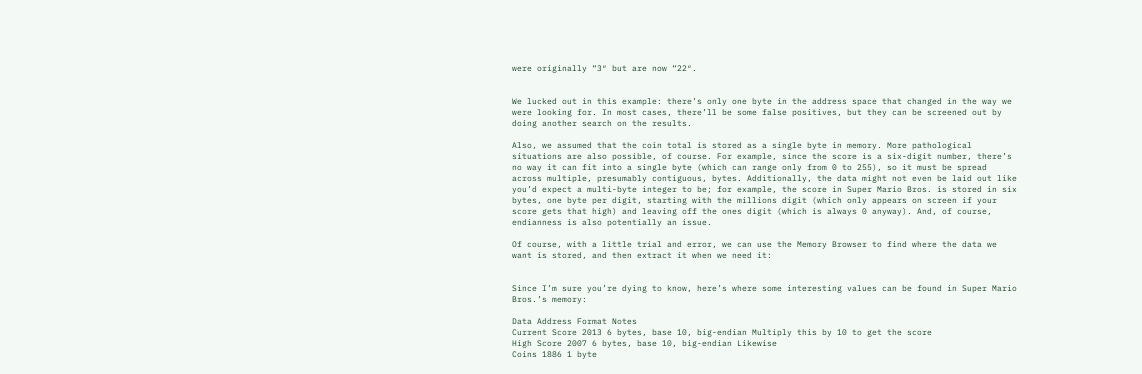were originally “3″ but are now “22″.


We lucked out in this example: there’s only one byte in the address space that changed in the way we were looking for. In most cases, there’ll be some false positives, but they can be screened out by doing another search on the results.

Also, we assumed that the coin total is stored as a single byte in memory. More pathological situations are also possible, of course. For example, since the score is a six-digit number, there’s no way it can fit into a single byte (which can range only from 0 to 255), so it must be spread across multiple, presumably contiguous, bytes. Additionally, the data might not even be laid out like you’d expect a multi-byte integer to be; for example, the score in Super Mario Bros. is stored in six bytes, one byte per digit, starting with the millions digit (which only appears on screen if your score gets that high) and leaving off the ones digit (which is always 0 anyway). And, of course, endianness is also potentially an issue.

Of course, with a little trial and error, we can use the Memory Browser to find where the data we want is stored, and then extract it when we need it:


Since I’m sure you’re dying to know, here’s where some interesting values can be found in Super Mario Bros.’s memory:

Data Address Format Notes
Current Score 2013 6 bytes, base 10, big-endian Multiply this by 10 to get the score
High Score 2007 6 bytes, base 10, big-endian Likewise
Coins 1886 1 byte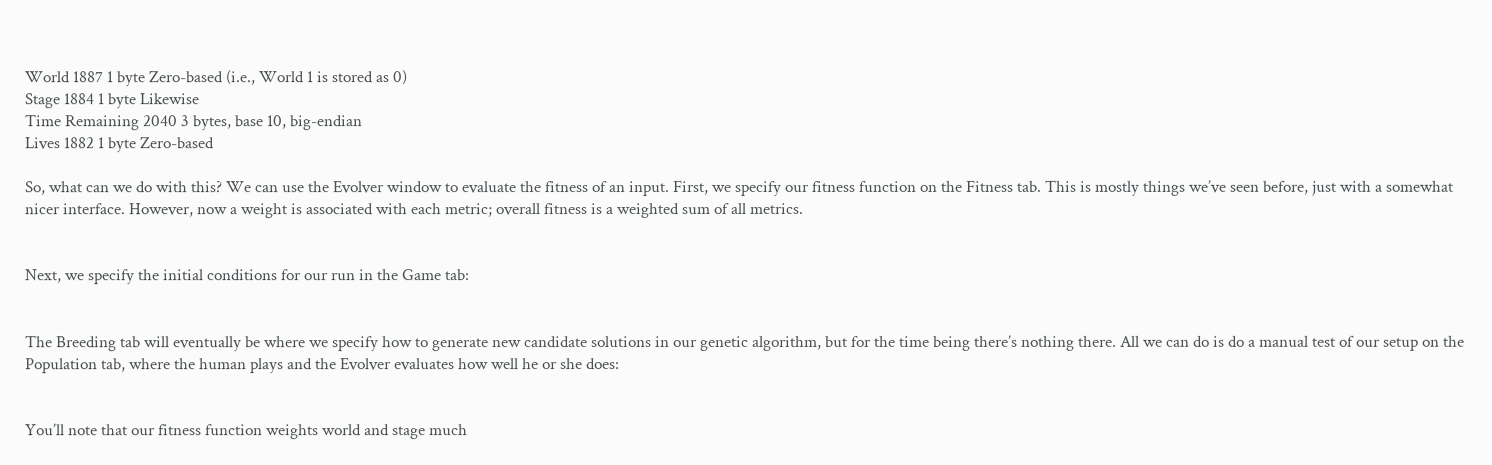World 1887 1 byte Zero-based (i.e., World 1 is stored as 0)
Stage 1884 1 byte Likewise
Time Remaining 2040 3 bytes, base 10, big-endian
Lives 1882 1 byte Zero-based

So, what can we do with this? We can use the Evolver window to evaluate the fitness of an input. First, we specify our fitness function on the Fitness tab. This is mostly things we’ve seen before, just with a somewhat nicer interface. However, now a weight is associated with each metric; overall fitness is a weighted sum of all metrics.


Next, we specify the initial conditions for our run in the Game tab:


The Breeding tab will eventually be where we specify how to generate new candidate solutions in our genetic algorithm, but for the time being there’s nothing there. All we can do is do a manual test of our setup on the Population tab, where the human plays and the Evolver evaluates how well he or she does:


You’ll note that our fitness function weights world and stage much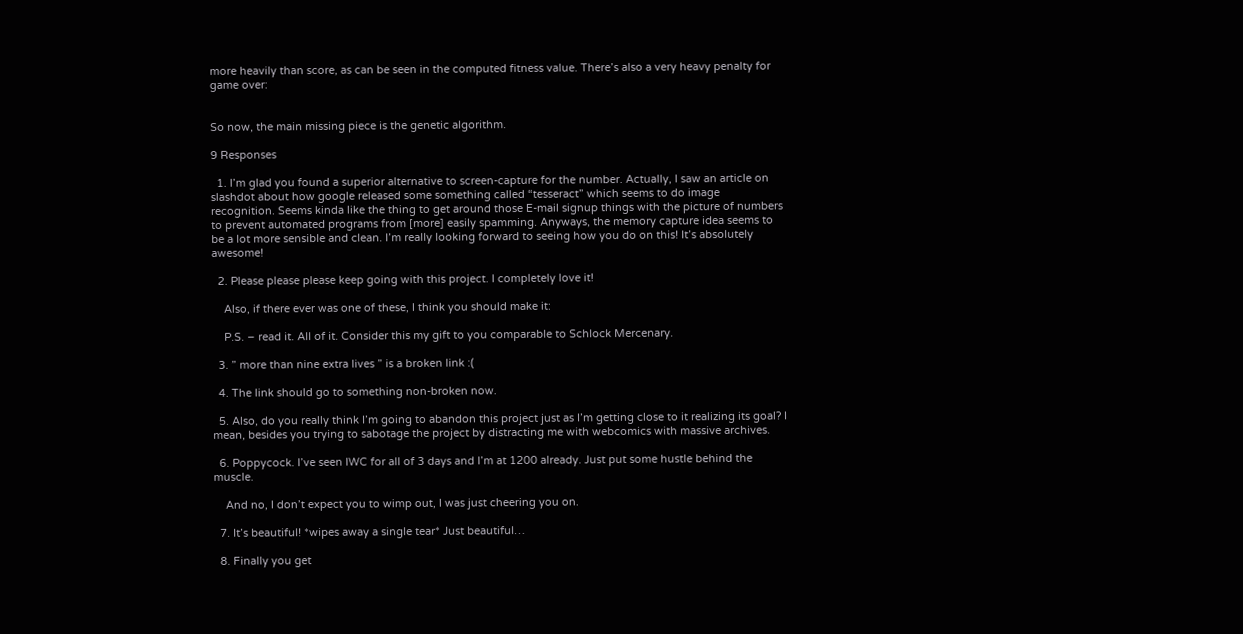more heavily than score, as can be seen in the computed fitness value. There’s also a very heavy penalty for game over:


So now, the main missing piece is the genetic algorithm.

9 Responses

  1. I’m glad you found a superior alternative to screen-capture for the number. Actually, I saw an article on slashdot about how google released some something called “tesseract” which seems to do image recognition. Seems kinda like the thing to get around those E-mail signup things with the picture of numbers to prevent automated programs from [more] easily spamming. Anyways, the memory capture idea seems to be a lot more sensible and clean. I’m really looking forward to seeing how you do on this! It’s absolutely awesome!

  2. Please please please keep going with this project. I completely love it!

    Also, if there ever was one of these, I think you should make it:

    P.S. – read it. All of it. Consider this my gift to you comparable to Schlock Mercenary.

  3. ” more than nine extra lives ” is a broken link :(

  4. The link should go to something non-broken now.

  5. Also, do you really think I’m going to abandon this project just as I’m getting close to it realizing its goal? I mean, besides you trying to sabotage the project by distracting me with webcomics with massive archives.

  6. Poppycock. I’ve seen IWC for all of 3 days and I’m at 1200 already. Just put some hustle behind the muscle.

    And no, I don’t expect you to wimp out, I was just cheering you on.

  7. It’s beautiful! *wipes away a single tear* Just beautiful…

  8. Finally you get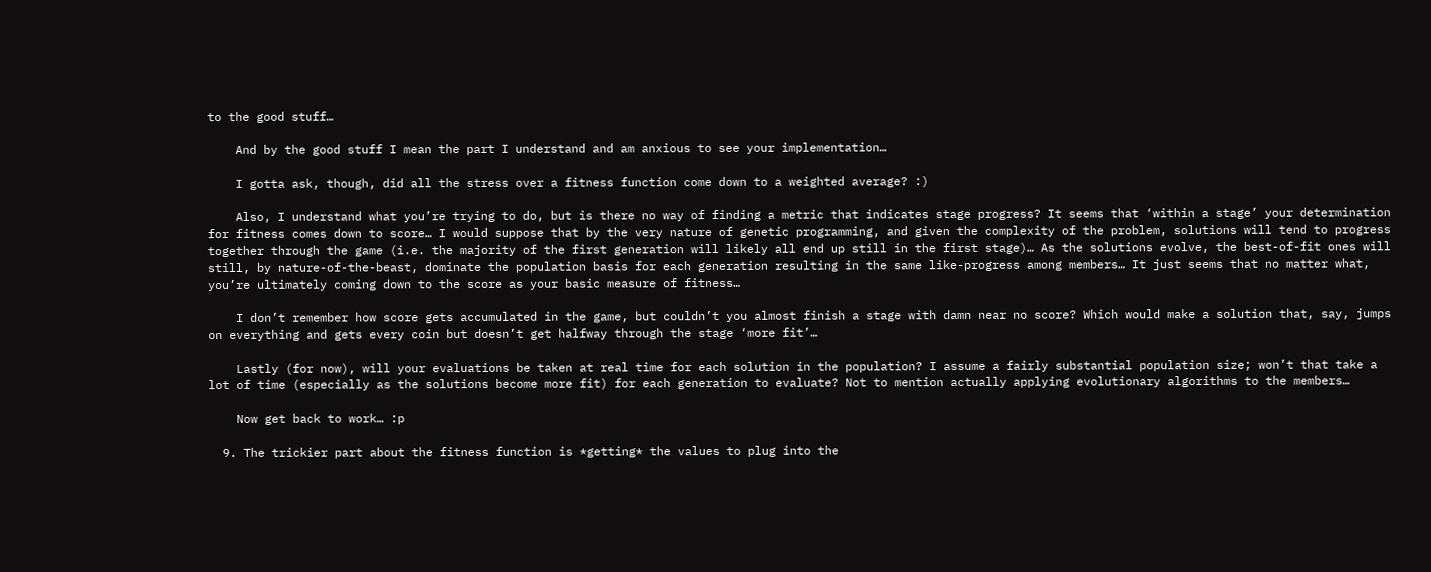to the good stuff…

    And by the good stuff I mean the part I understand and am anxious to see your implementation…

    I gotta ask, though, did all the stress over a fitness function come down to a weighted average? :)

    Also, I understand what you’re trying to do, but is there no way of finding a metric that indicates stage progress? It seems that ‘within a stage’ your determination for fitness comes down to score… I would suppose that by the very nature of genetic programming, and given the complexity of the problem, solutions will tend to progress together through the game (i.e. the majority of the first generation will likely all end up still in the first stage)… As the solutions evolve, the best-of-fit ones will still, by nature-of-the-beast, dominate the population basis for each generation resulting in the same like-progress among members… It just seems that no matter what, you’re ultimately coming down to the score as your basic measure of fitness…

    I don’t remember how score gets accumulated in the game, but couldn’t you almost finish a stage with damn near no score? Which would make a solution that, say, jumps on everything and gets every coin but doesn’t get halfway through the stage ‘more fit’…

    Lastly (for now), will your evaluations be taken at real time for each solution in the population? I assume a fairly substantial population size; won’t that take a lot of time (especially as the solutions become more fit) for each generation to evaluate? Not to mention actually applying evolutionary algorithms to the members…

    Now get back to work… :p

  9. The trickier part about the fitness function is *getting* the values to plug into the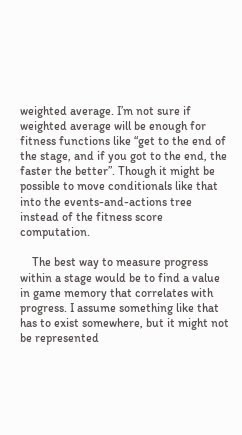weighted average. I’m not sure if weighted average will be enough for fitness functions like “get to the end of the stage, and if you got to the end, the faster the better”. Though it might be possible to move conditionals like that into the events-and-actions tree instead of the fitness score computation.

    The best way to measure progress within a stage would be to find a value in game memory that correlates with progress. I assume something like that has to exist somewhere, but it might not be represented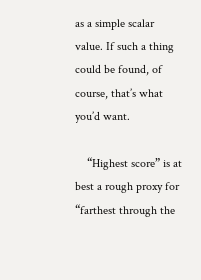as a simple scalar value. If such a thing could be found, of course, that’s what you’d want.

    “Highest score” is at best a rough proxy for “farthest through the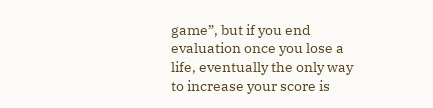game”, but if you end evaluation once you lose a life, eventually the only way to increase your score is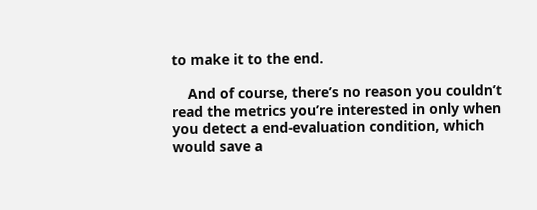to make it to the end.

    And of course, there’s no reason you couldn’t read the metrics you’re interested in only when you detect a end-evaluation condition, which would save a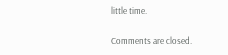little time.

Comments are closed.